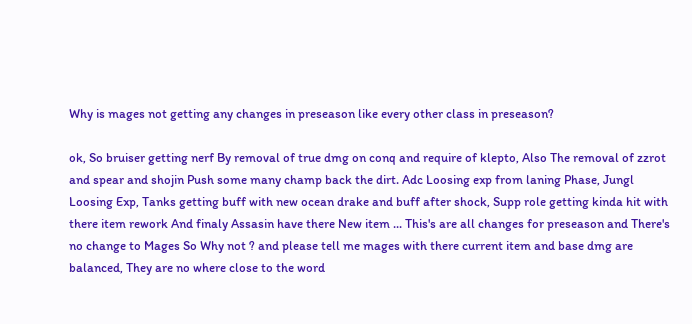Why is mages not getting any changes in preseason like every other class in preseason?

ok, So bruiser getting nerf By removal of true dmg on conq and require of klepto, Also The removal of zzrot and spear and shojin Push some many champ back the dirt. Adc Loosing exp from laning Phase, Jungl Loosing Exp, Tanks getting buff with new ocean drake and buff after shock, Supp role getting kinda hit with there item rework And finaly Assasin have there New item ... This's are all changes for preseason and There's no change to Mages So Why not ? and please tell me mages with there current item and base dmg are balanced, They are no where close to the word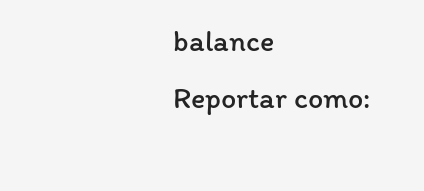balance
Reportar como: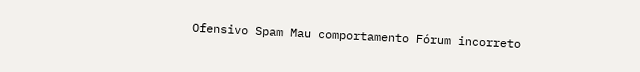Ofensivo Spam Mau comportamento Fórum incorreto